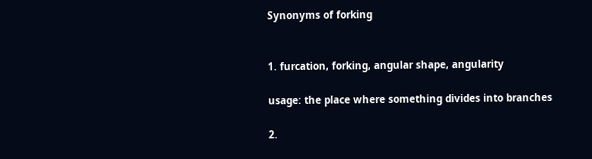Synonyms of forking


1. furcation, forking, angular shape, angularity

usage: the place where something divides into branches

2.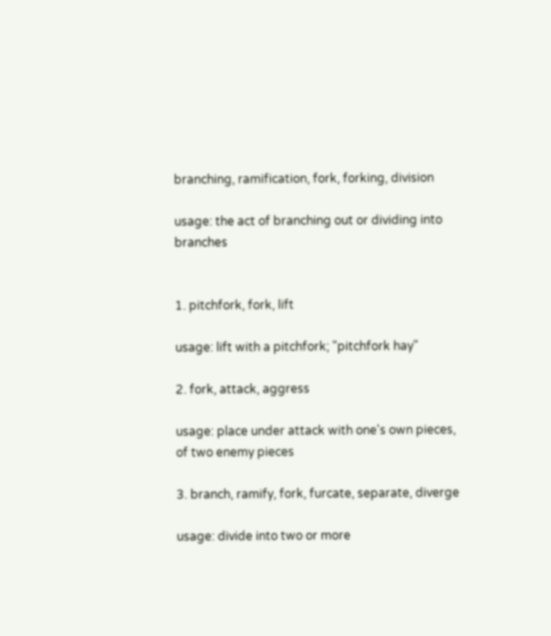branching, ramification, fork, forking, division

usage: the act of branching out or dividing into branches


1. pitchfork, fork, lift

usage: lift with a pitchfork; "pitchfork hay"

2. fork, attack, aggress

usage: place under attack with one's own pieces, of two enemy pieces

3. branch, ramify, fork, furcate, separate, diverge

usage: divide into two or more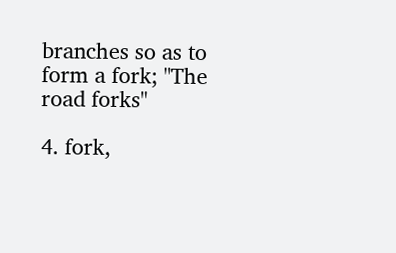branches so as to form a fork; "The road forks"

4. fork,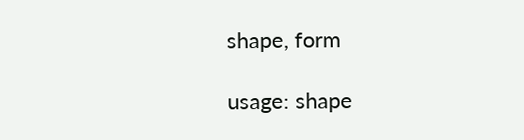shape, form

usage: shape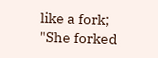like a fork; "She forked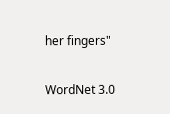her fingers"

WordNet 3.0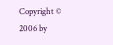Copyright © 2006 by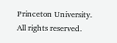Princeton University.
All rights reserved.